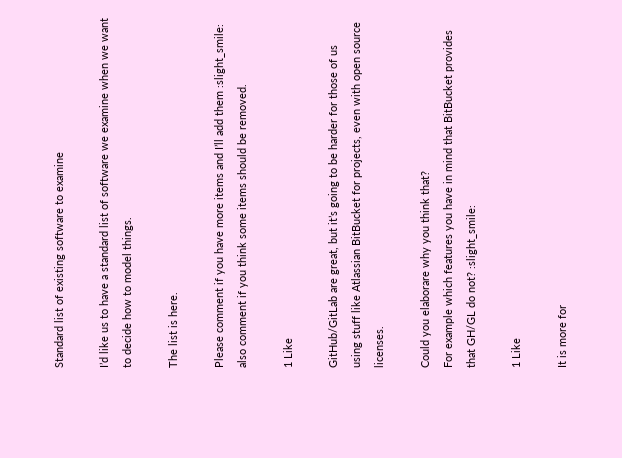Standard list of existing software to examine

I’d like us to have a standard list of software we examine when we want to decide how to model things.

The list is here.

Please comment if you have more items and I’ll add them :slight_smile: also comment if you think some items should be removed.

1 Like

GitHub/GitLab are great, but it’s going to be harder for those of us using stuff like Atlassian BitBucket for projects, even with open source licenses.

Could you elaborare why you think that?
For example which features you have in mind that BitBucket provides that GH/GL do not? :slight_smile:

1 Like

It is more for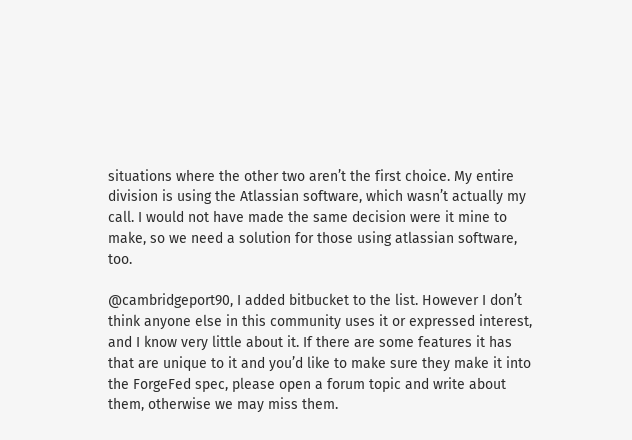situations where the other two aren’t the first choice. My entire division is using the Atlassian software, which wasn’t actually my call. I would not have made the same decision were it mine to make, so we need a solution for those using atlassian software, too.

@cambridgeport90, I added bitbucket to the list. However I don’t think anyone else in this community uses it or expressed interest, and I know very little about it. If there are some features it has that are unique to it and you’d like to make sure they make it into the ForgeFed spec, please open a forum topic and write about them, otherwise we may miss them.